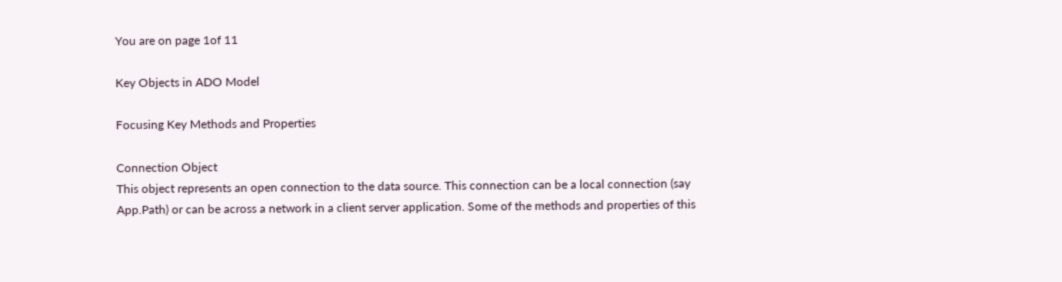You are on page 1of 11

Key Objects in ADO Model

Focusing Key Methods and Properties

Connection Object
This object represents an open connection to the data source. This connection can be a local connection (say App.Path) or can be across a network in a client server application. Some of the methods and properties of this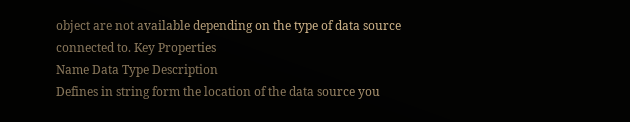object are not available depending on the type of data source connected to. Key Properties
Name Data Type Description
Defines in string form the location of the data source you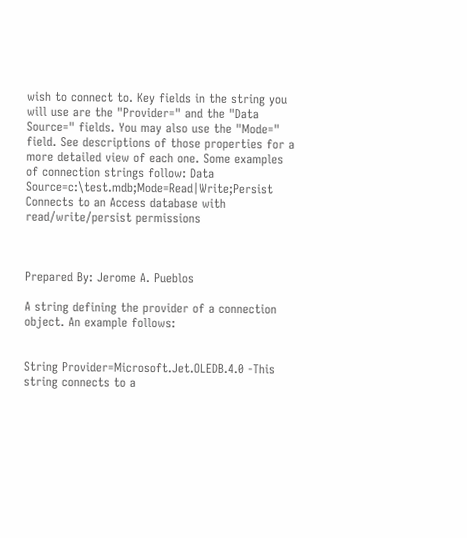wish to connect to. Key fields in the string you will use are the "Provider=" and the "Data Source=" fields. You may also use the "Mode=" field. See descriptions of those properties for a more detailed view of each one. Some examples of connection strings follow: Data Source=c:\test.mdb;Mode=Read|Write;Persist Connects to an Access database with read/write/persist permissions



Prepared By: Jerome A. Pueblos

A string defining the provider of a connection object. An example follows:


String Provider=Microsoft.Jet.OLEDB.4.0 -This string connects to a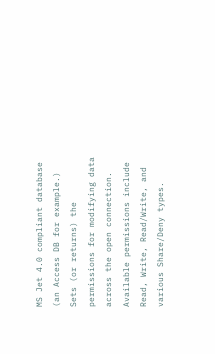MS Jet 4.0 compliant database (an Access DB for example.) Sets (or returns) the permissions for modifying data across the open connection. Available permissions include Read, Write, Read/Write, and various Share/Deny types.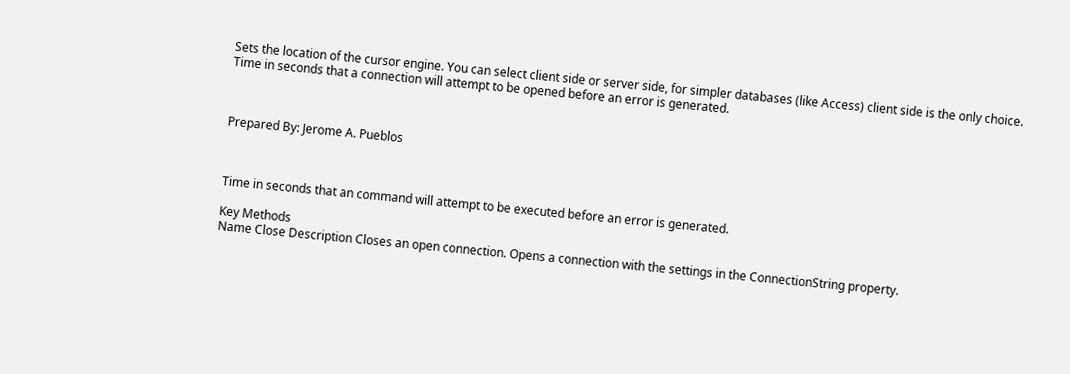Sets the location of the cursor engine. You can select client side or server side, for simpler databases (like Access) client side is the only choice.
Time in seconds that a connection will attempt to be opened before an error is generated.



Prepared By: Jerome A. Pueblos



Time in seconds that an command will attempt to be executed before an error is generated.

Key Methods
Name Close Description Closes an open connection. Opens a connection with the settings in the ConnectionString property.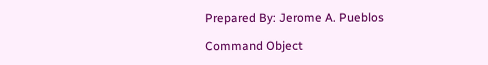Prepared By: Jerome A. Pueblos

Command Object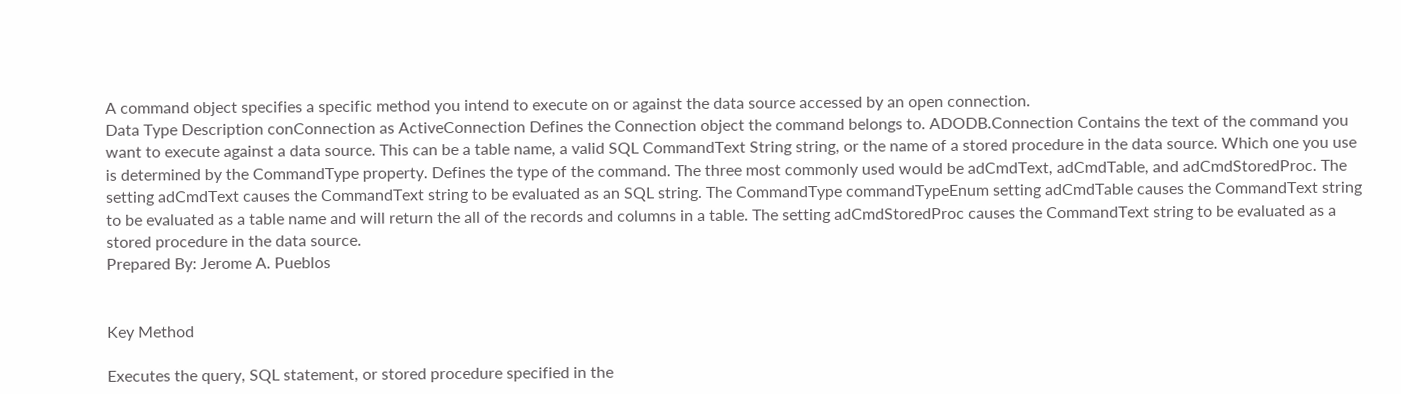A command object specifies a specific method you intend to execute on or against the data source accessed by an open connection.
Data Type Description conConnection as ActiveConnection Defines the Connection object the command belongs to. ADODB.Connection Contains the text of the command you want to execute against a data source. This can be a table name, a valid SQL CommandText String string, or the name of a stored procedure in the data source. Which one you use is determined by the CommandType property. Defines the type of the command. The three most commonly used would be adCmdText, adCmdTable, and adCmdStoredProc. The setting adCmdText causes the CommandText string to be evaluated as an SQL string. The CommandType commandTypeEnum setting adCmdTable causes the CommandText string to be evaluated as a table name and will return the all of the records and columns in a table. The setting adCmdStoredProc causes the CommandText string to be evaluated as a stored procedure in the data source.
Prepared By: Jerome A. Pueblos


Key Method

Executes the query, SQL statement, or stored procedure specified in the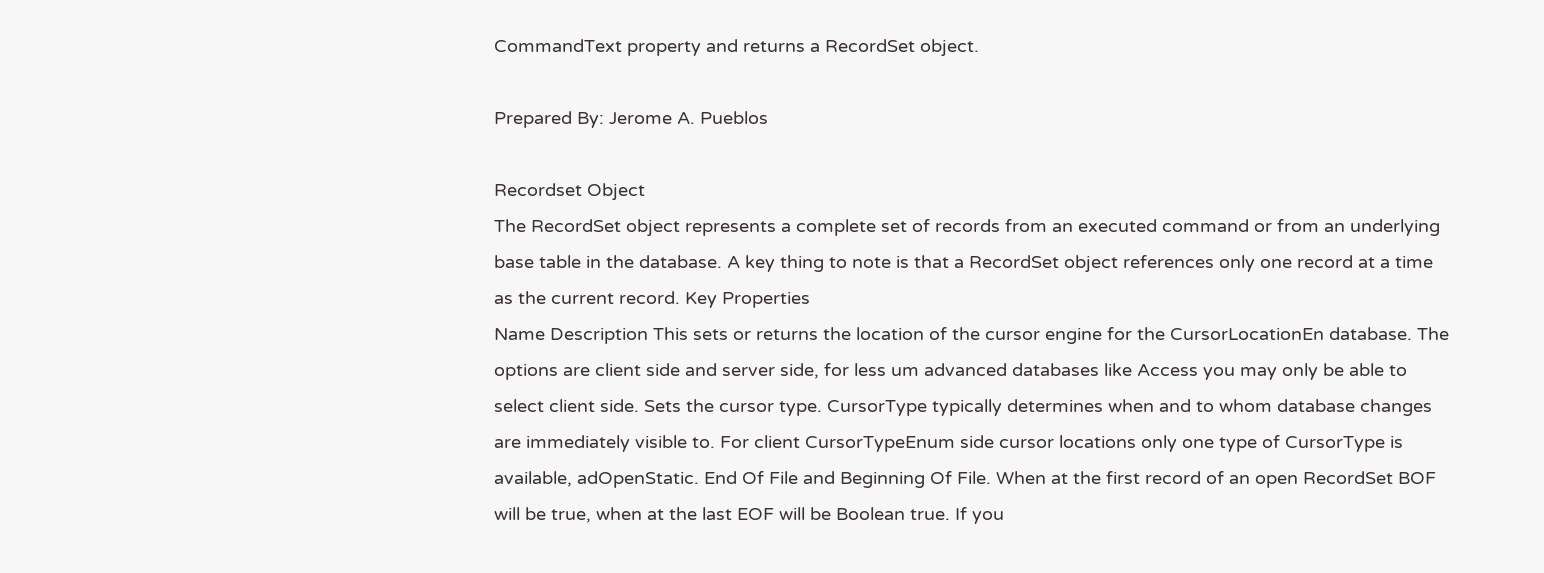CommandText property and returns a RecordSet object.

Prepared By: Jerome A. Pueblos

Recordset Object
The RecordSet object represents a complete set of records from an executed command or from an underlying base table in the database. A key thing to note is that a RecordSet object references only one record at a time as the current record. Key Properties
Name Description This sets or returns the location of the cursor engine for the CursorLocationEn database. The options are client side and server side, for less um advanced databases like Access you may only be able to select client side. Sets the cursor type. CursorType typically determines when and to whom database changes are immediately visible to. For client CursorTypeEnum side cursor locations only one type of CursorType is available, adOpenStatic. End Of File and Beginning Of File. When at the first record of an open RecordSet BOF will be true, when at the last EOF will be Boolean true. If you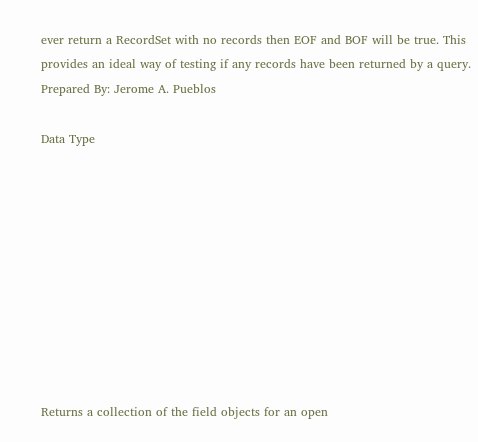ever return a RecordSet with no records then EOF and BOF will be true. This provides an ideal way of testing if any records have been returned by a query.
Prepared By: Jerome A. Pueblos

Data Type










Returns a collection of the field objects for an open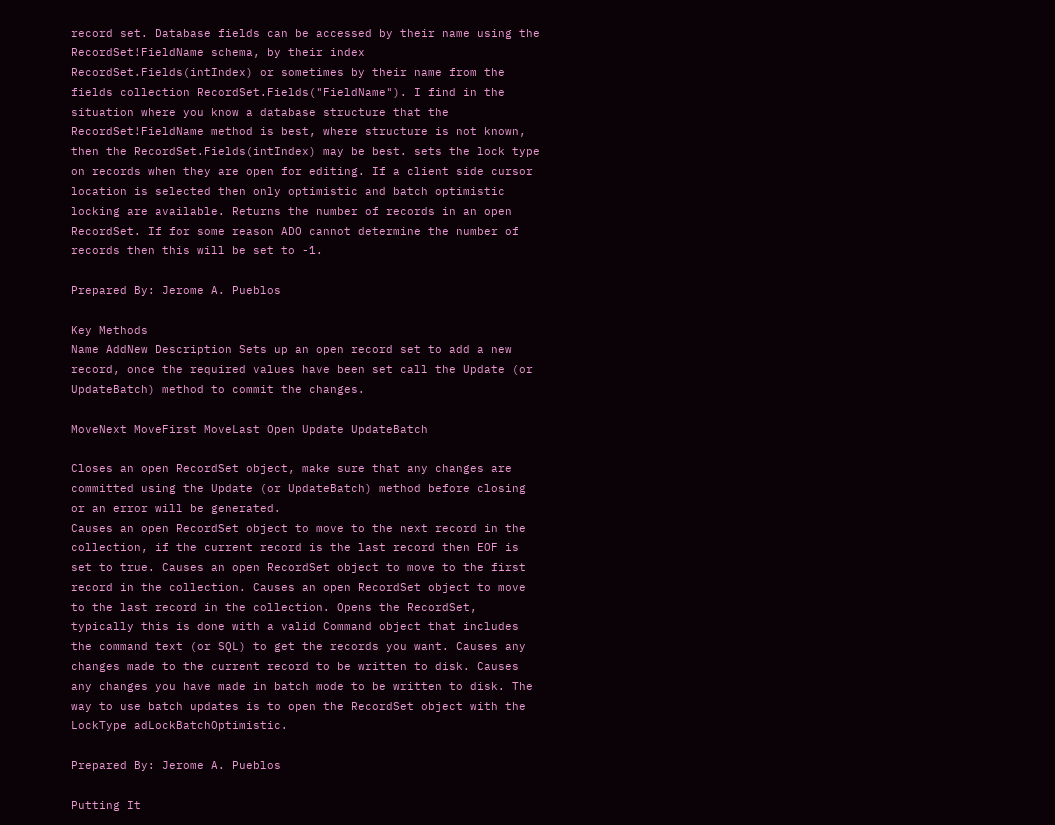record set. Database fields can be accessed by their name using the RecordSet!FieldName schema, by their index RecordSet.Fields(intIndex) or sometimes by their name from the fields collection RecordSet.Fields("FieldName"). I find in the situation where you know a database structure that the RecordSet!FieldName method is best, where structure is not known, then the RecordSet.Fields(intIndex) may be best. sets the lock type on records when they are open for editing. If a client side cursor location is selected then only optimistic and batch optimistic locking are available. Returns the number of records in an open RecordSet. If for some reason ADO cannot determine the number of records then this will be set to -1.

Prepared By: Jerome A. Pueblos

Key Methods
Name AddNew Description Sets up an open record set to add a new record, once the required values have been set call the Update (or UpdateBatch) method to commit the changes.

MoveNext MoveFirst MoveLast Open Update UpdateBatch

Closes an open RecordSet object, make sure that any changes are committed using the Update (or UpdateBatch) method before closing or an error will be generated.
Causes an open RecordSet object to move to the next record in the collection, if the current record is the last record then EOF is set to true. Causes an open RecordSet object to move to the first record in the collection. Causes an open RecordSet object to move to the last record in the collection. Opens the RecordSet, typically this is done with a valid Command object that includes the command text (or SQL) to get the records you want. Causes any changes made to the current record to be written to disk. Causes any changes you have made in batch mode to be written to disk. The way to use batch updates is to open the RecordSet object with the LockType adLockBatchOptimistic.

Prepared By: Jerome A. Pueblos

Putting It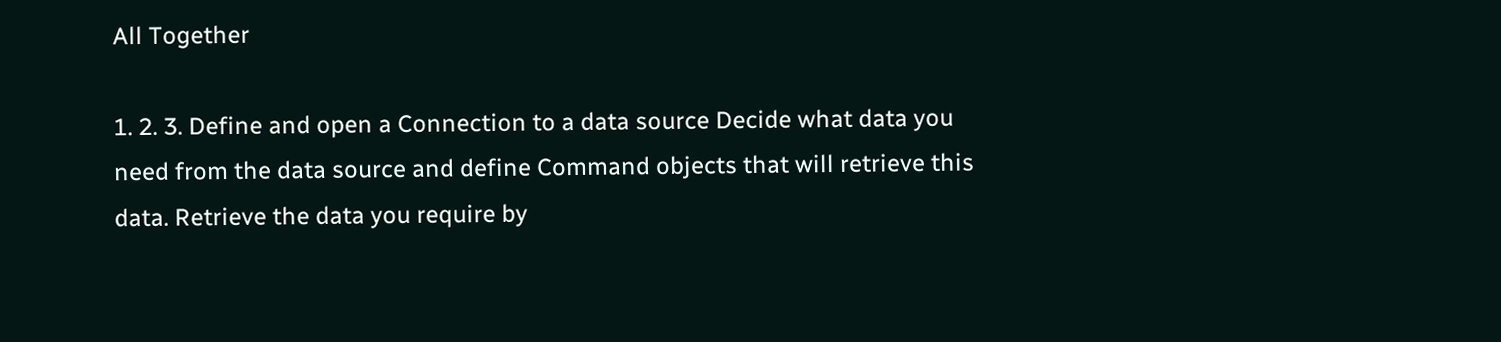All Together

1. 2. 3. Define and open a Connection to a data source Decide what data you need from the data source and define Command objects that will retrieve this data. Retrieve the data you require by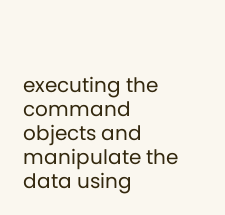executing the command objects and manipulate the data using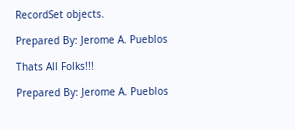RecordSet objects.

Prepared By: Jerome A. Pueblos

Thats All Folks!!!

Prepared By: Jerome A. Pueblos